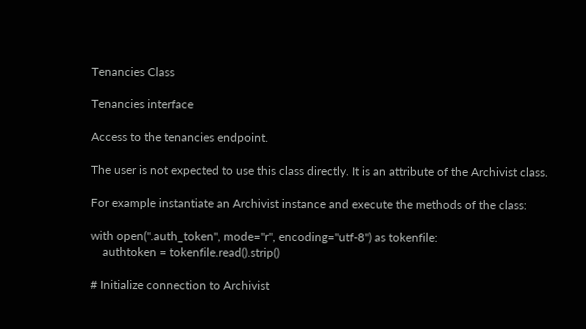Tenancies Class

Tenancies interface

Access to the tenancies endpoint.

The user is not expected to use this class directly. It is an attribute of the Archivist class.

For example instantiate an Archivist instance and execute the methods of the class:

with open(".auth_token", mode="r", encoding="utf-8") as tokenfile:
    authtoken = tokenfile.read().strip()

# Initialize connection to Archivist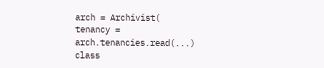arch = Archivist(
tenancy = arch.tenancies.read(...)
class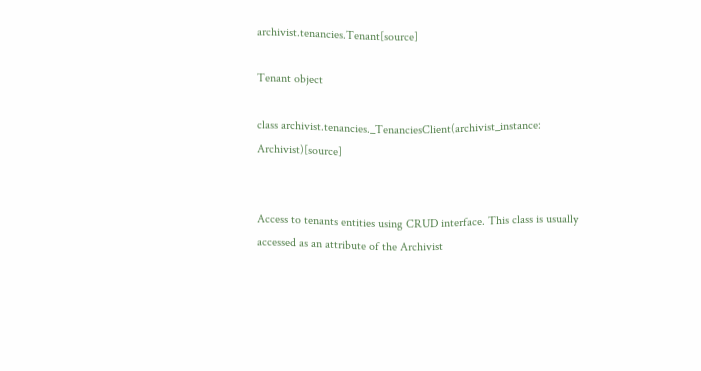archivist.tenancies.Tenant[source]

Tenant object

class archivist.tenancies._TenanciesClient(archivist_instance: Archivist)[source]


Access to tenants entities using CRUD interface. This class is usually accessed as an attribute of the Archivist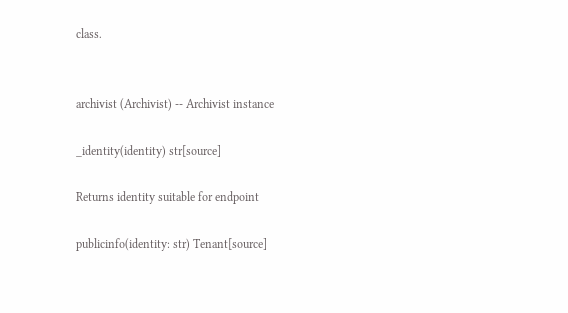class.


archivist (Archivist) -- Archivist instance

_identity(identity) str[source]

Returns identity suitable for endpoint

publicinfo(identity: str) Tenant[source]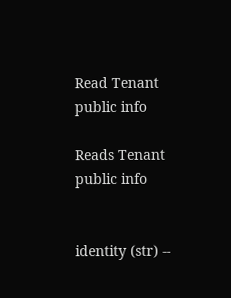Read Tenant public info

Reads Tenant public info


identity (str) --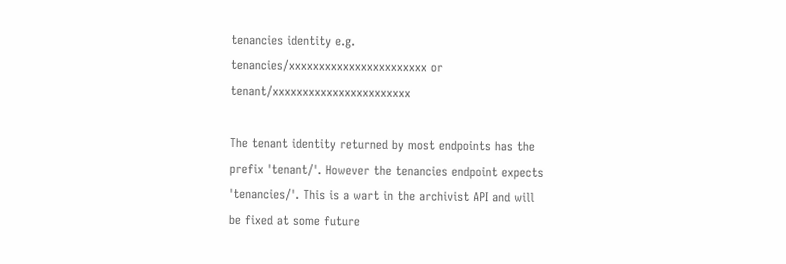tenancies identity e.g. tenancies/xxxxxxxxxxxxxxxxxxxxxxx or tenant/xxxxxxxxxxxxxxxxxxxxxxx

The tenant identity returned by most endpoints has the prefix 'tenant/'. However the tenancies endpoint expects 'tenancies/'. This is a wart in the archivist API and will be fixed at some future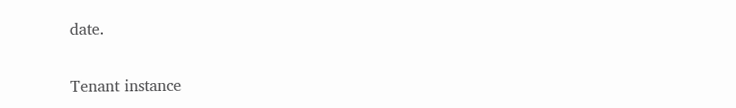date.


Tenant instance